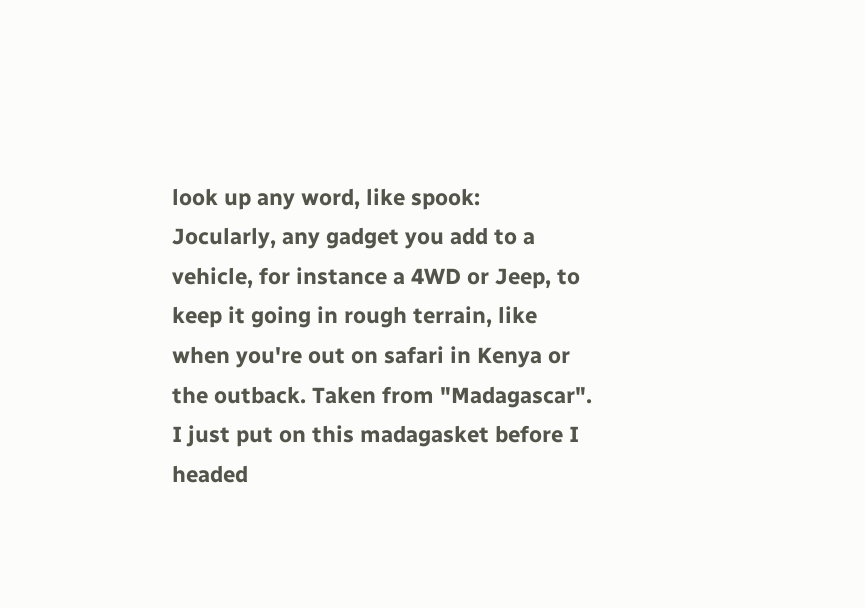look up any word, like spook:
Jocularly, any gadget you add to a vehicle, for instance a 4WD or Jeep, to keep it going in rough terrain, like when you're out on safari in Kenya or the outback. Taken from "Madagascar".
I just put on this madagasket before I headed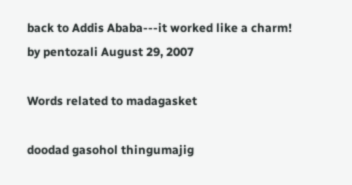back to Addis Ababa---it worked like a charm!
by pentozali August 29, 2007

Words related to madagasket

doodad gasohol thingumajig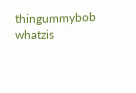thingummybob whatzis